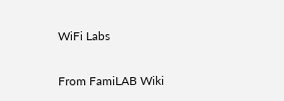WiFi Labs

From FamiLAB Wiki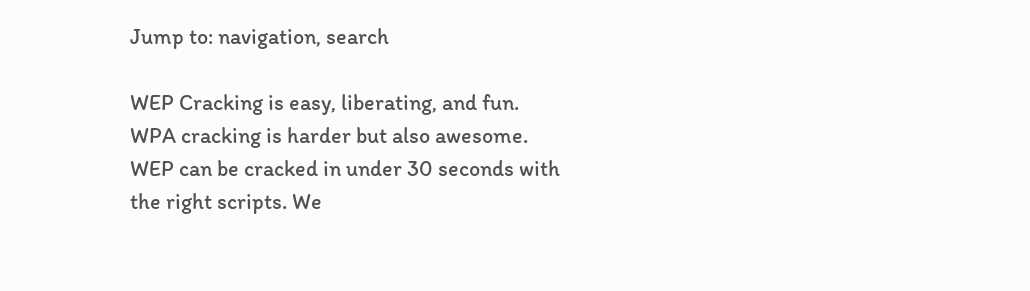Jump to: navigation, search

WEP Cracking is easy, liberating, and fun. WPA cracking is harder but also awesome. WEP can be cracked in under 30 seconds with the right scripts. We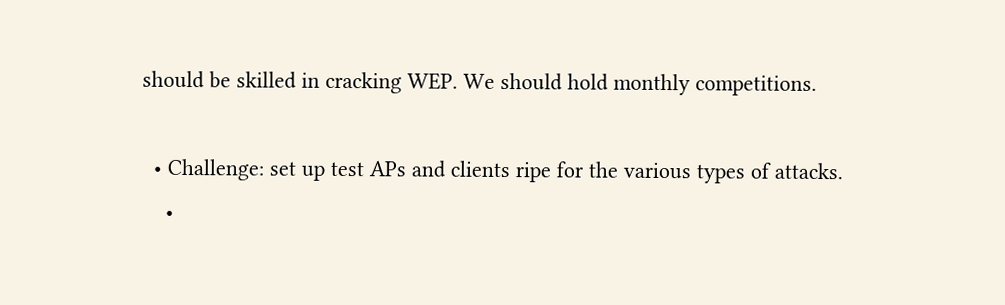should be skilled in cracking WEP. We should hold monthly competitions.

  • Challenge: set up test APs and clients ripe for the various types of attacks.
    •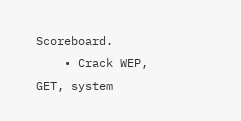Scoreboard.
    • Crack WEP, GET, system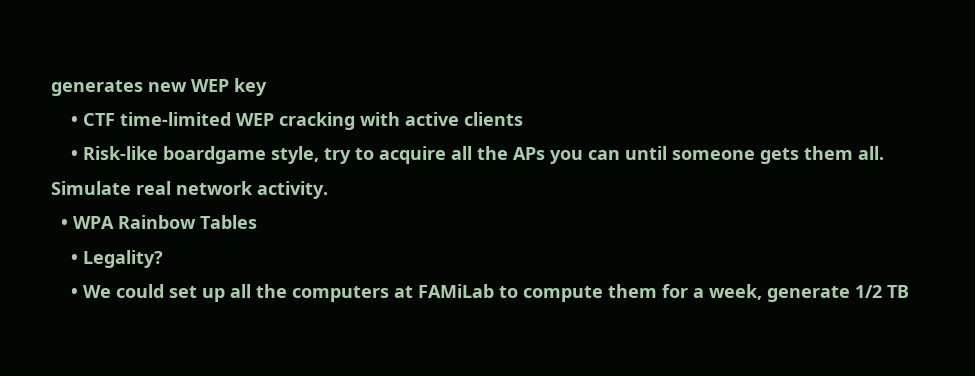generates new WEP key
    • CTF time-limited WEP cracking with active clients
    • Risk-like boardgame style, try to acquire all the APs you can until someone gets them all. Simulate real network activity.
  • WPA Rainbow Tables
    • Legality?
    • We could set up all the computers at FAMiLab to compute them for a week, generate 1/2 TB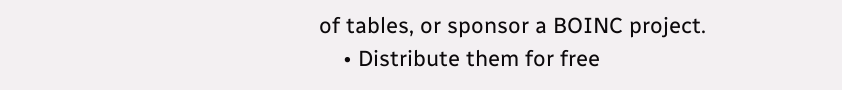of tables, or sponsor a BOINC project.
    • Distribute them for free